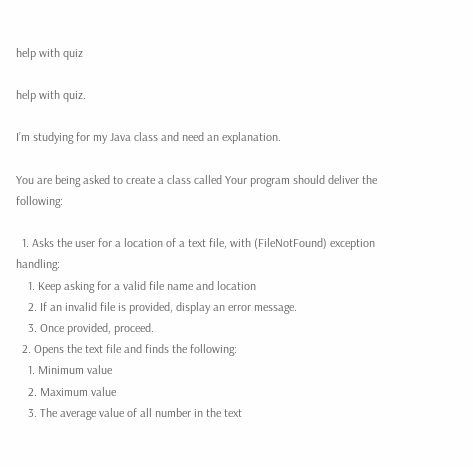help with quiz

help with quiz.

I’m studying for my Java class and need an explanation.

You are being asked to create a class called Your program should deliver the following:

  1. Asks the user for a location of a text file, with (FileNotFound) exception handling:
    1. Keep asking for a valid file name and location
    2. If an invalid file is provided, display an error message.
    3. Once provided, proceed.
  2. Opens the text file and finds the following:
    1. Minimum value
    2. Maximum value
    3. The average value of all number in the text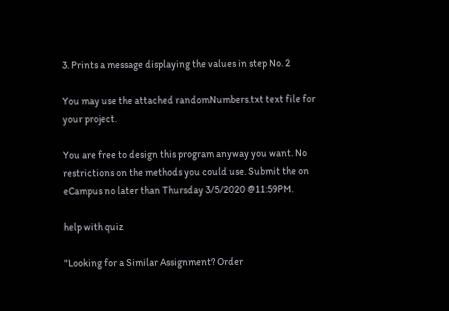3. Prints a message displaying the values in step No. 2

You may use the attached randomNumbers.txt text file for your project.

You are free to design this program anyway you want. No restrictions on the methods you could use. Submit the on eCampus no later than Thursday 3/5/2020 @11:59PM.

help with quiz

"Looking for a Similar Assignment? Order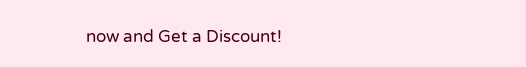now and Get a Discount!